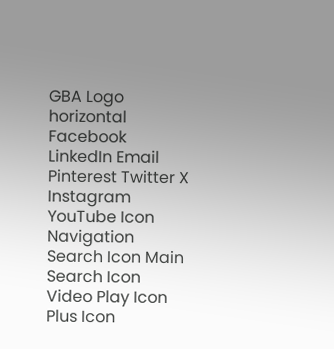GBA Logo horizontal Facebook LinkedIn Email Pinterest Twitter X Instagram YouTube Icon Navigation Search Icon Main Search Icon Video Play Icon Plus Icon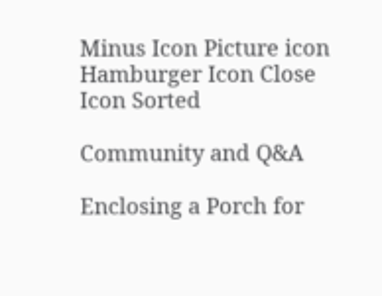Minus Icon Picture icon Hamburger Icon Close Icon Sorted

Community and Q&A

Enclosing a Porch for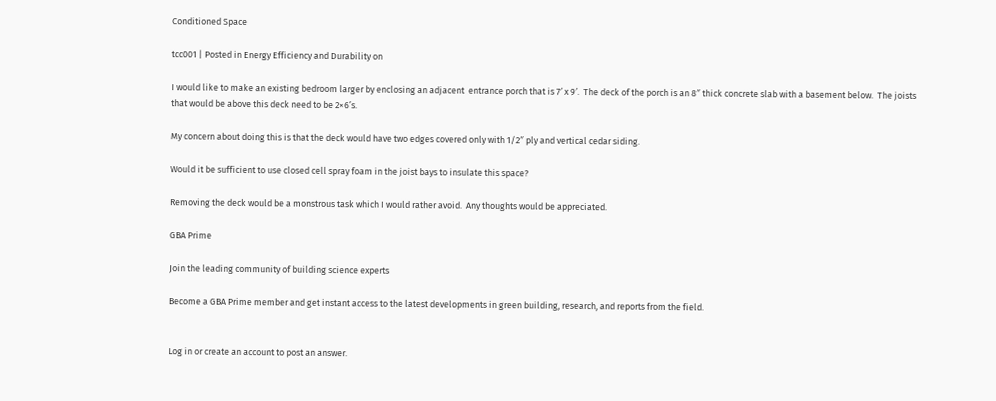Conditioned Space

tcc001 | Posted in Energy Efficiency and Durability on

I would like to make an existing bedroom larger by enclosing an adjacent  entrance porch that is 7′ x 9′.  The deck of the porch is an 8″ thick concrete slab with a basement below.  The joists that would be above this deck need to be 2×6’s.

My concern about doing this is that the deck would have two edges covered only with 1/2″ ply and vertical cedar siding.

Would it be sufficient to use closed cell spray foam in the joist bays to insulate this space?

Removing the deck would be a monstrous task which I would rather avoid.  Any thoughts would be appreciated.

GBA Prime

Join the leading community of building science experts

Become a GBA Prime member and get instant access to the latest developments in green building, research, and reports from the field.


Log in or create an account to post an answer.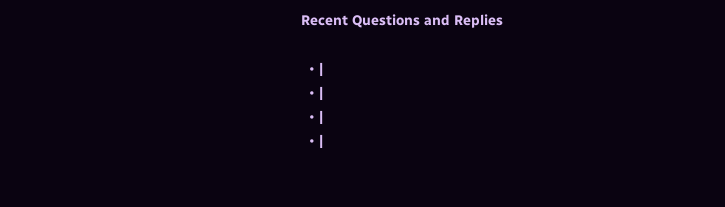Recent Questions and Replies

  • |
  • |
  • |
  • |